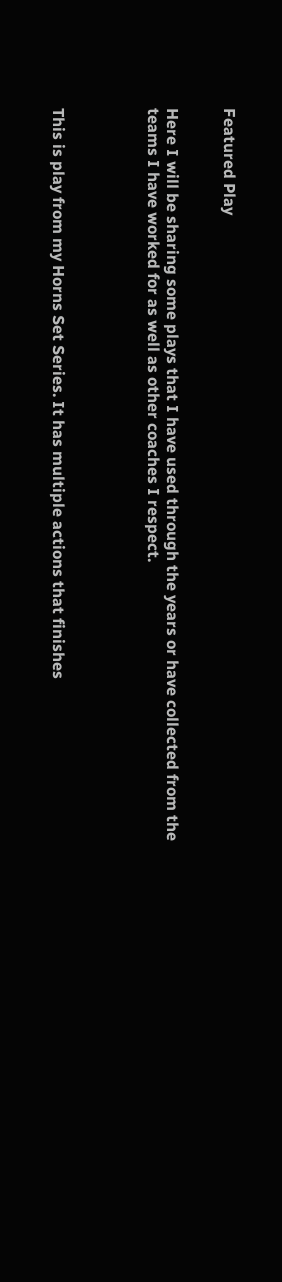Featured Play


Here I will be sharing some plays that I have used through the years or have collected from the teams I have worked for as well as other coaches I respect.




This is play from my Horns Set Series. It has multiple actions that finishes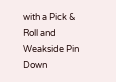with a Pick & Roll and Weakside Pin Down